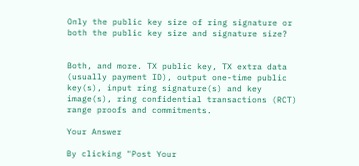Only the public key size of ring signature or both the public key size and signature size?


Both, and more. TX public key, TX extra data (usually payment ID), output one-time public key(s), input ring signature(s) and key image(s), ring confidential transactions (RCT) range proofs and commitments.

Your Answer

By clicking "Post Your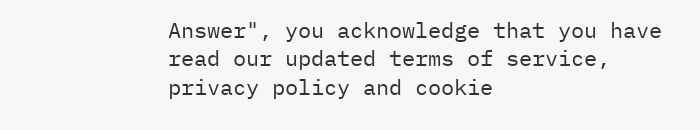Answer", you acknowledge that you have read our updated terms of service, privacy policy and cookie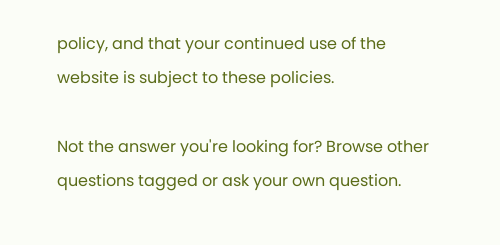policy, and that your continued use of the website is subject to these policies.

Not the answer you're looking for? Browse other questions tagged or ask your own question.